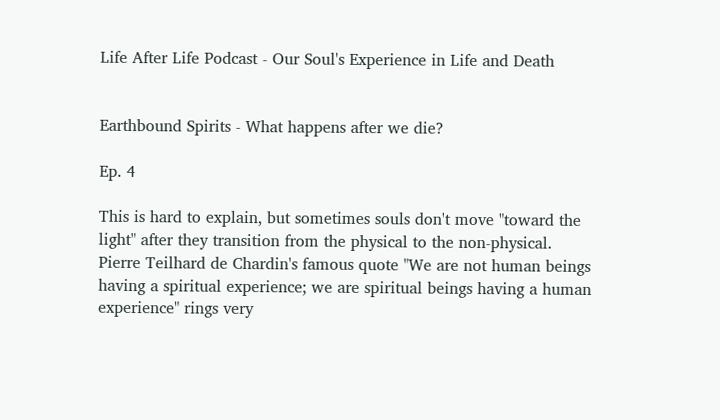Life After Life Podcast - Our Soul's Experience in Life and Death


Earthbound Spirits - What happens after we die?

Ep. 4

This is hard to explain, but sometimes souls don't move "toward the light" after they transition from the physical to the non-physical. Pierre Teilhard de Chardin's famous quote "We are not human beings having a spiritual experience; we are spiritual beings having a human experience" rings very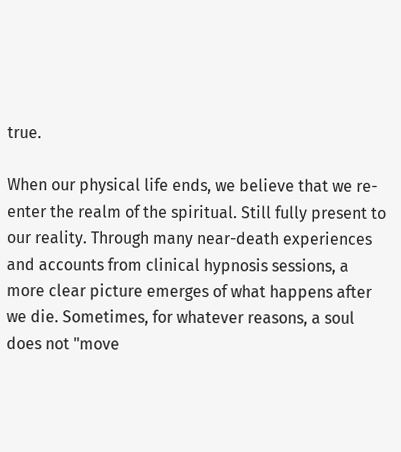true.

When our physical life ends, we believe that we re-enter the realm of the spiritual. Still fully present to our reality. Through many near-death experiences and accounts from clinical hypnosis sessions, a more clear picture emerges of what happens after we die. Sometimes, for whatever reasons, a soul does not "move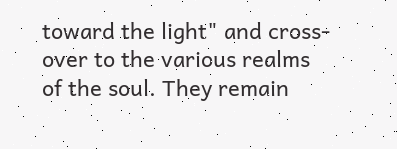toward the light" and cross-over to the various realms of the soul. They remain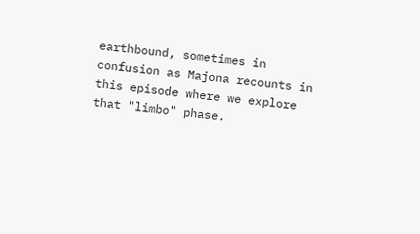earthbound, sometimes in confusion as Majona recounts in this episode where we explore that "limbo" phase.